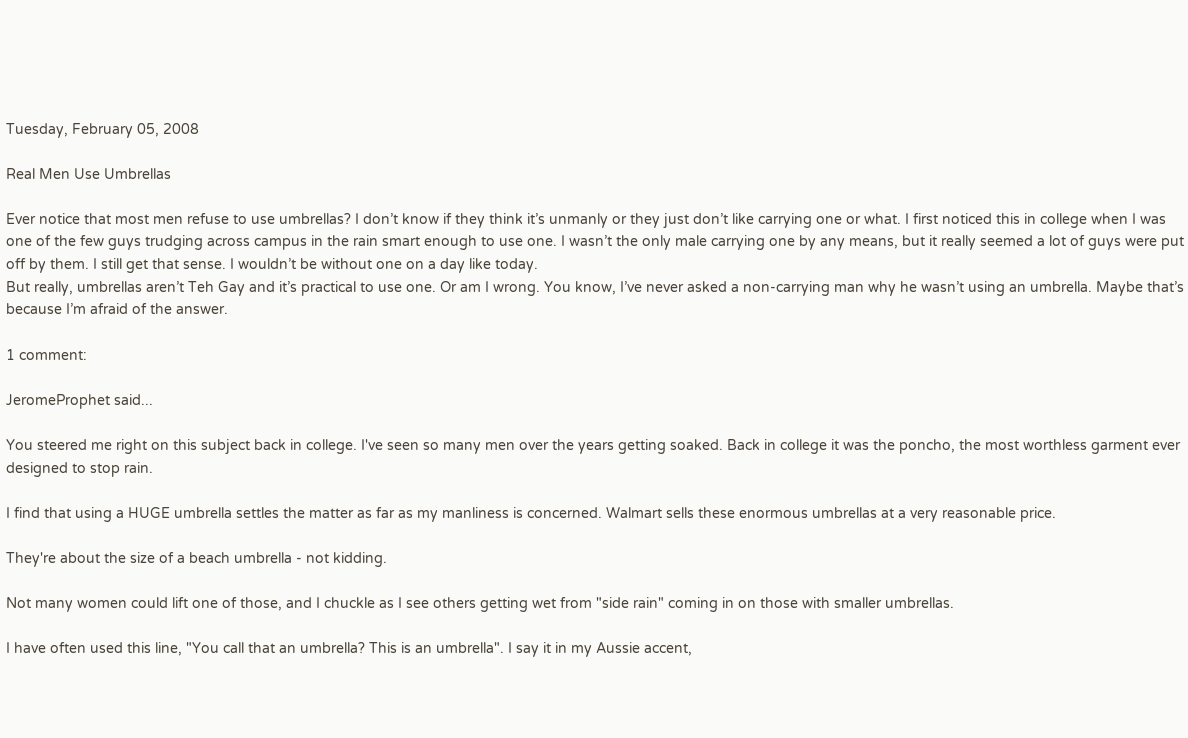Tuesday, February 05, 2008

Real Men Use Umbrellas

Ever notice that most men refuse to use umbrellas? I don’t know if they think it’s unmanly or they just don’t like carrying one or what. I first noticed this in college when I was one of the few guys trudging across campus in the rain smart enough to use one. I wasn’t the only male carrying one by any means, but it really seemed a lot of guys were put off by them. I still get that sense. I wouldn’t be without one on a day like today.
But really, umbrellas aren’t Teh Gay and it’s practical to use one. Or am I wrong. You know, I’ve never asked a non-carrying man why he wasn’t using an umbrella. Maybe that’s because I’m afraid of the answer.

1 comment:

JeromeProphet said...

You steered me right on this subject back in college. I've seen so many men over the years getting soaked. Back in college it was the poncho, the most worthless garment ever designed to stop rain.

I find that using a HUGE umbrella settles the matter as far as my manliness is concerned. Walmart sells these enormous umbrellas at a very reasonable price.

They're about the size of a beach umbrella - not kidding.

Not many women could lift one of those, and I chuckle as I see others getting wet from "side rain" coming in on those with smaller umbrellas.

I have often used this line, "You call that an umbrella? This is an umbrella". I say it in my Aussie accent,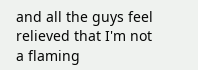and all the guys feel relieved that I'm not a flaming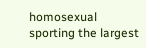homosexual sporting the largest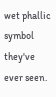wet phallic symbol they've ever seen.